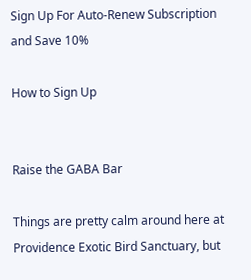Sign Up For Auto-Renew Subscription and Save 10%

How to Sign Up


Raise the GABA Bar

Things are pretty calm around here at Providence Exotic Bird Sanctuary, but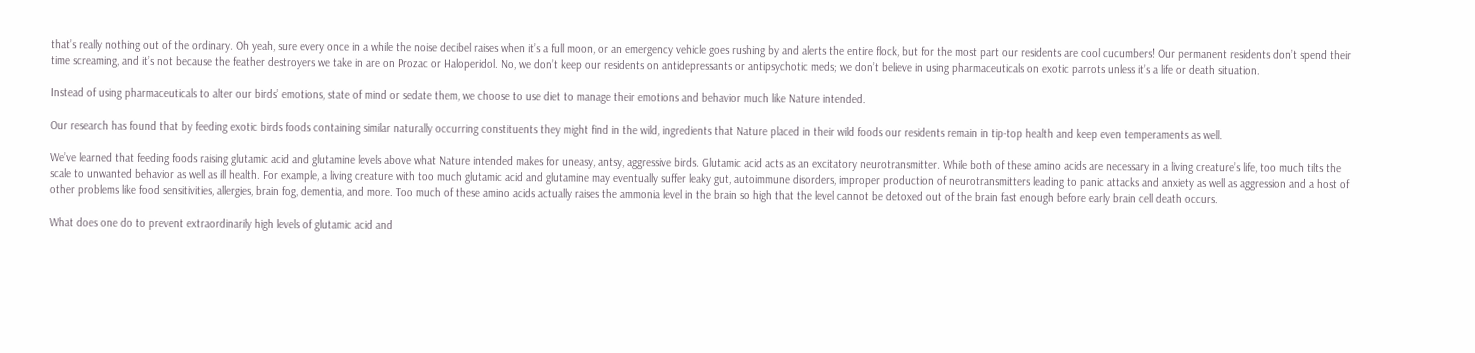that’s really nothing out of the ordinary. Oh yeah, sure every once in a while the noise decibel raises when it’s a full moon, or an emergency vehicle goes rushing by and alerts the entire flock, but for the most part our residents are cool cucumbers! Our permanent residents don’t spend their time screaming, and it’s not because the feather destroyers we take in are on Prozac or Haloperidol. No, we don’t keep our residents on antidepressants or antipsychotic meds; we don’t believe in using pharmaceuticals on exotic parrots unless it’s a life or death situation.

Instead of using pharmaceuticals to alter our birds’ emotions, state of mind or sedate them, we choose to use diet to manage their emotions and behavior much like Nature intended.

Our research has found that by feeding exotic birds foods containing similar naturally occurring constituents they might find in the wild, ingredients that Nature placed in their wild foods our residents remain in tip-top health and keep even temperaments as well.

We’ve learned that feeding foods raising glutamic acid and glutamine levels above what Nature intended makes for uneasy, antsy, aggressive birds. Glutamic acid acts as an excitatory neurotransmitter. While both of these amino acids are necessary in a living creature’s life, too much tilts the scale to unwanted behavior as well as ill health. For example, a living creature with too much glutamic acid and glutamine may eventually suffer leaky gut, autoimmune disorders, improper production of neurotransmitters leading to panic attacks and anxiety as well as aggression and a host of other problems like food sensitivities, allergies, brain fog, dementia, and more. Too much of these amino acids actually raises the ammonia level in the brain so high that the level cannot be detoxed out of the brain fast enough before early brain cell death occurs.

What does one do to prevent extraordinarily high levels of glutamic acid and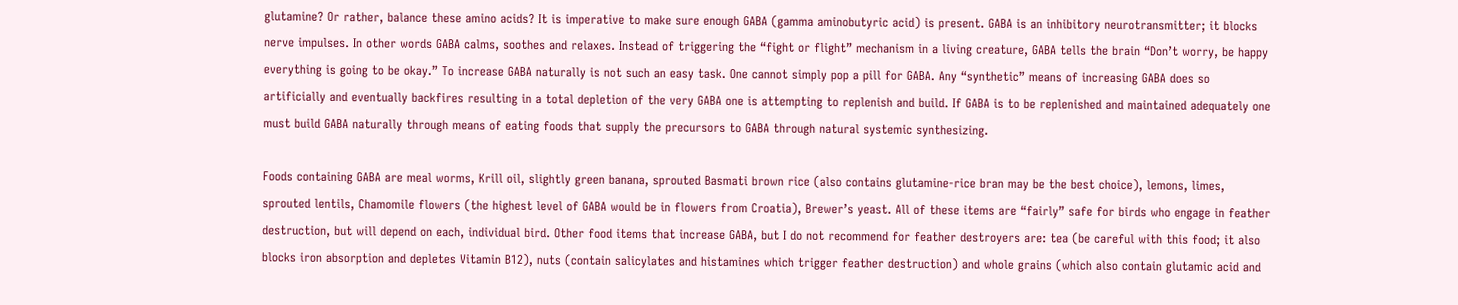glutamine? Or rather, balance these amino acids? It is imperative to make sure enough GABA (gamma aminobutyric acid) is present. GABA is an inhibitory neurotransmitter; it blocks nerve impulses. In other words GABA calms, soothes and relaxes. Instead of triggering the “fight or flight” mechanism in a living creature, GABA tells the brain “Don’t worry, be happy everything is going to be okay.” To increase GABA naturally is not such an easy task. One cannot simply pop a pill for GABA. Any “synthetic” means of increasing GABA does so artificially and eventually backfires resulting in a total depletion of the very GABA one is attempting to replenish and build. If GABA is to be replenished and maintained adequately one must build GABA naturally through means of eating foods that supply the precursors to GABA through natural systemic synthesizing.

Foods containing GABA are meal worms, Krill oil, slightly green banana, sprouted Basmati brown rice (also contains glutamine-rice bran may be the best choice), lemons, limes, sprouted lentils, Chamomile flowers (the highest level of GABA would be in flowers from Croatia), Brewer’s yeast. All of these items are “fairly” safe for birds who engage in feather destruction, but will depend on each, individual bird. Other food items that increase GABA, but I do not recommend for feather destroyers are: tea (be careful with this food; it also blocks iron absorption and depletes Vitamin B12), nuts (contain salicylates and histamines which trigger feather destruction) and whole grains (which also contain glutamic acid and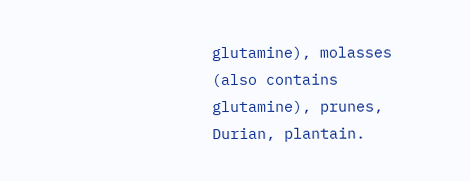glutamine), molasses (also contains glutamine), prunes, Durian, plantain.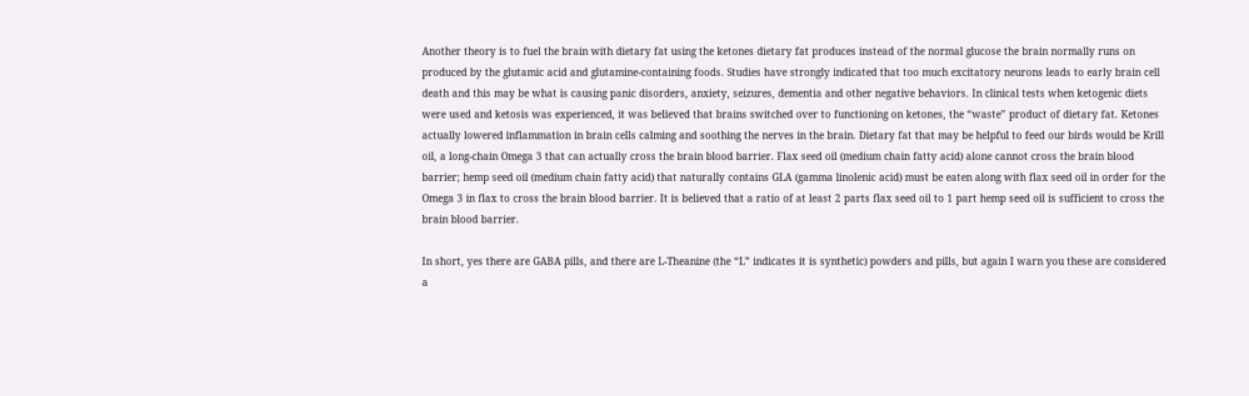Another theory is to fuel the brain with dietary fat using the ketones dietary fat produces instead of the normal glucose the brain normally runs on produced by the glutamic acid and glutamine-containing foods. Studies have strongly indicated that too much excitatory neurons leads to early brain cell death and this may be what is causing panic disorders, anxiety, seizures, dementia and other negative behaviors. In clinical tests when ketogenic diets were used and ketosis was experienced, it was believed that brains switched over to functioning on ketones, the “waste” product of dietary fat. Ketones actually lowered inflammation in brain cells calming and soothing the nerves in the brain. Dietary fat that may be helpful to feed our birds would be Krill oil, a long-chain Omega 3 that can actually cross the brain blood barrier. Flax seed oil (medium chain fatty acid) alone cannot cross the brain blood barrier; hemp seed oil (medium chain fatty acid) that naturally contains GLA (gamma linolenic acid) must be eaten along with flax seed oil in order for the Omega 3 in flax to cross the brain blood barrier. It is believed that a ratio of at least 2 parts flax seed oil to 1 part hemp seed oil is sufficient to cross the brain blood barrier.

In short, yes there are GABA pills, and there are L-Theanine (the “L” indicates it is synthetic) powders and pills, but again I warn you these are considered a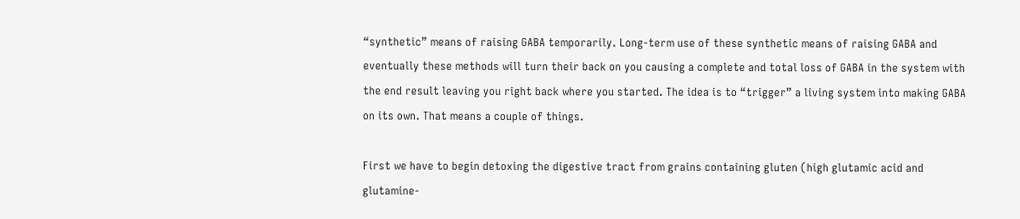“synthetic” means of raising GABA temporarily. Long-term use of these synthetic means of raising GABA and eventually these methods will turn their back on you causing a complete and total loss of GABA in the system with the end result leaving you right back where you started. The idea is to “trigger” a living system into making GABA on its own. That means a couple of things.

First we have to begin detoxing the digestive tract from grains containing gluten (high glutamic acid and glutamine-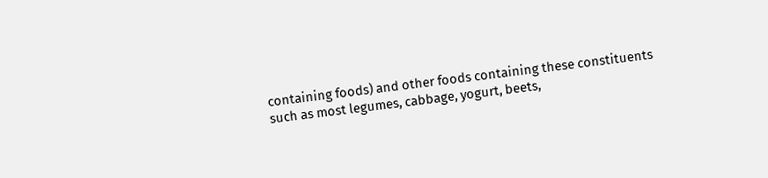containing foods) and other foods containing these constituents such as most legumes, cabbage, yogurt, beets,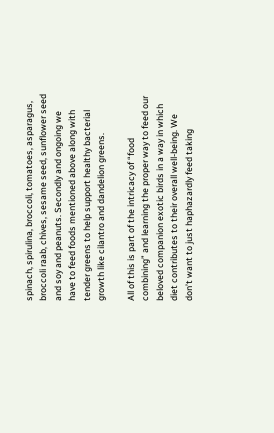spinach, spirulina, broccoli, tomatoes, asparagus, broccoli raab, chives, sesame seed, sunflower seed and soy and peanuts. Secondly and ongoing we have to feed foods mentioned above along with tender greens to help support healthy bacterial growth like cilantro and dandelion greens.

All of this is part of the intricacy of “food combining” and learning the proper way to feed our beloved companion exotic birds in a way in which diet contributes to their overall well-being. We don’t want to just haphazardly feed taking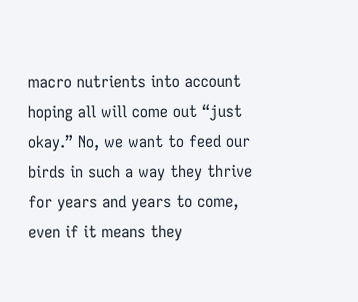macro nutrients into account hoping all will come out “just okay.” No, we want to feed our birds in such a way they thrive for years and years to come, even if it means they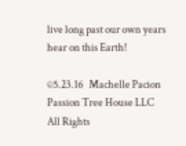live long past our own years hear on this Earth!

©5.23.16   Machelle Pacion   Passion Tree House LLC   All Rights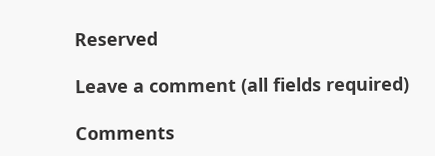Reserved

Leave a comment (all fields required)

Comments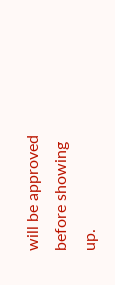will be approved before showing up.